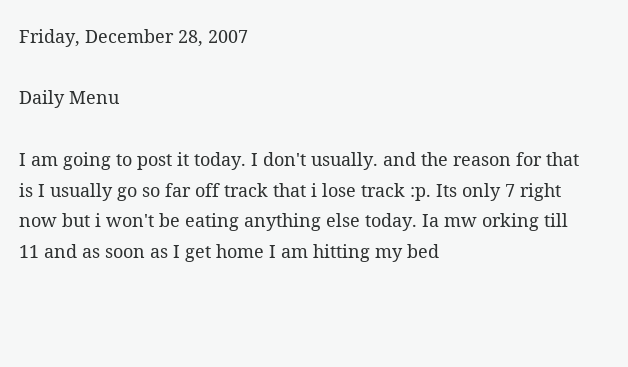Friday, December 28, 2007

Daily Menu

I am going to post it today. I don't usually. and the reason for that is I usually go so far off track that i lose track :p. Its only 7 right now but i won't be eating anything else today. Ia mw orking till 11 and as soon as I get home I am hitting my bed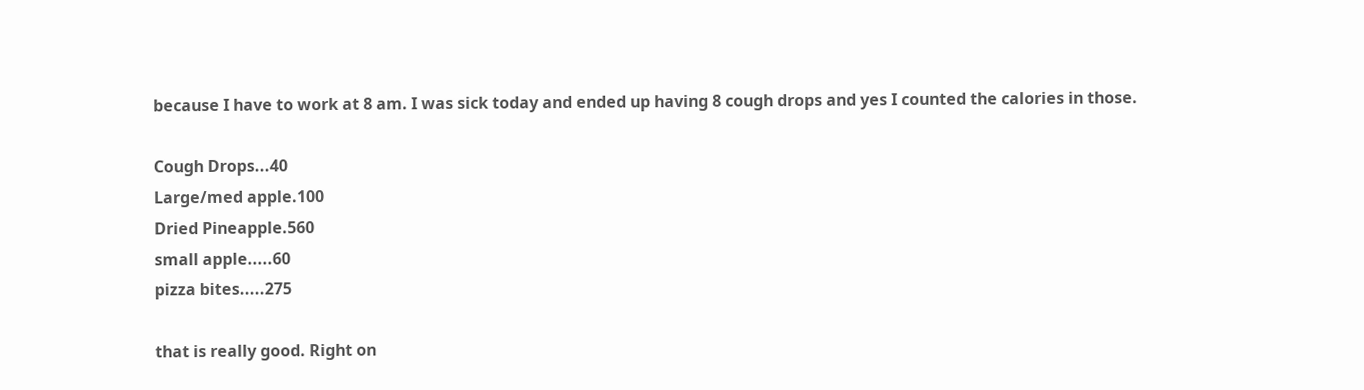because I have to work at 8 am. I was sick today and ended up having 8 cough drops and yes I counted the calories in those.

Cough Drops...40
Large/med apple.100
Dried Pineapple.560
small apple.....60
pizza bites.....275

that is really good. Right on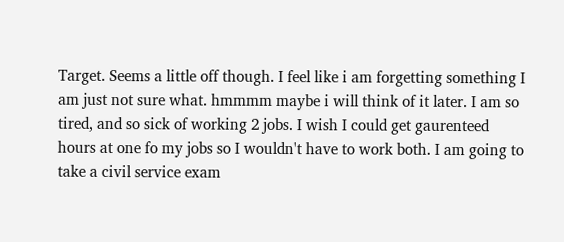Target. Seems a little off though. I feel like i am forgetting something I am just not sure what. hmmmm maybe i will think of it later. I am so tired, and so sick of working 2 jobs. I wish I could get gaurenteed hours at one fo my jobs so I wouldn't have to work both. I am going to take a civil service exam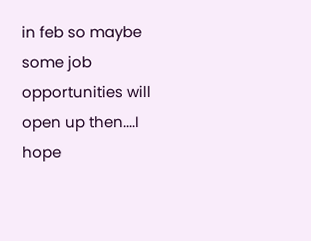in feb so maybe some job opportunities will open up then....I hope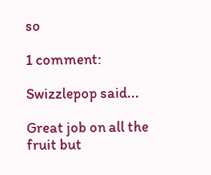so

1 comment:

Swizzlepop said...

Great job on all the fruit but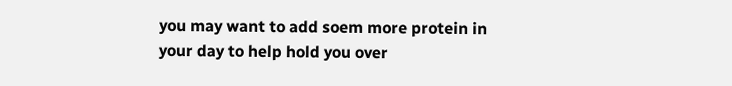you may want to add soem more protein in your day to help hold you over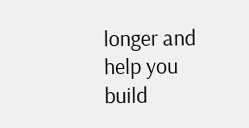longer and help you build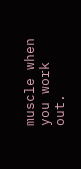muscle when you work out.